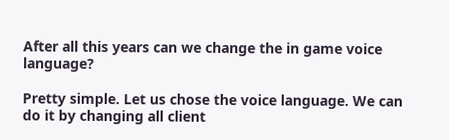After all this years can we change the in game voice language?

Pretty simple. Let us chose the voice language. We can do it by changing all client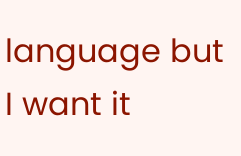language but I want it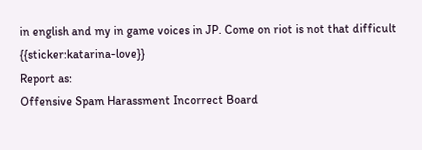in english and my in game voices in JP. Come on riot is not that difficult {{sticker:katarina-love}}
Report as:
Offensive Spam Harassment Incorrect Board